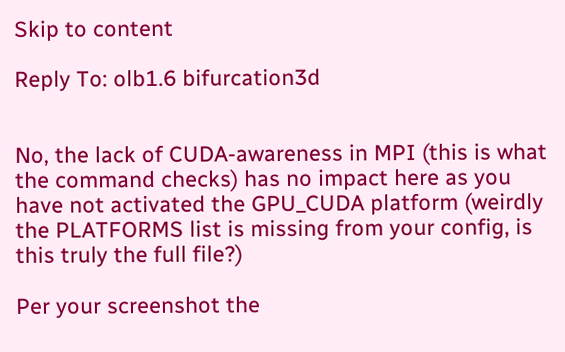Skip to content

Reply To: olb1.6 bifurcation3d


No, the lack of CUDA-awareness in MPI (this is what the command checks) has no impact here as you have not activated the GPU_CUDA platform (weirdly the PLATFORMS list is missing from your config, is this truly the full file?)

Per your screenshot the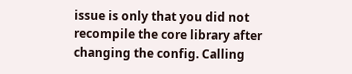issue is only that you did not recompile the core library after changing the config. Calling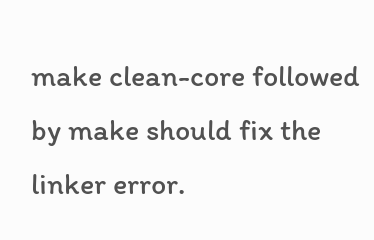make clean-core followed by make should fix the linker error.